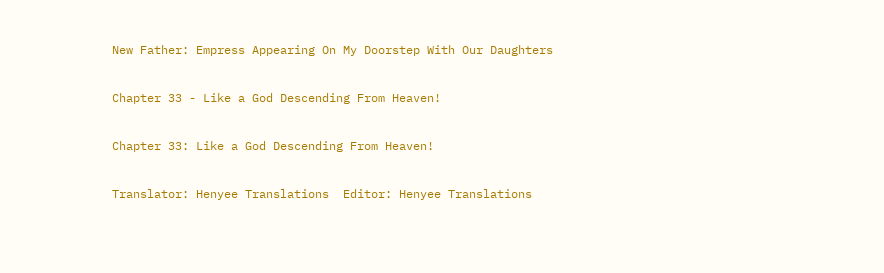New Father: Empress Appearing On My Doorstep With Our Daughters

Chapter 33 - Like a God Descending From Heaven!

Chapter 33: Like a God Descending From Heaven!

Translator: Henyee Translations  Editor: Henyee Translations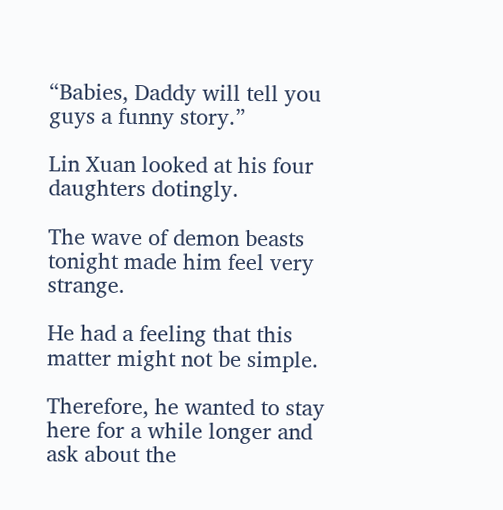“Babies, Daddy will tell you guys a funny story.”

Lin Xuan looked at his four daughters dotingly.

The wave of demon beasts tonight made him feel very strange.

He had a feeling that this matter might not be simple.

Therefore, he wanted to stay here for a while longer and ask about the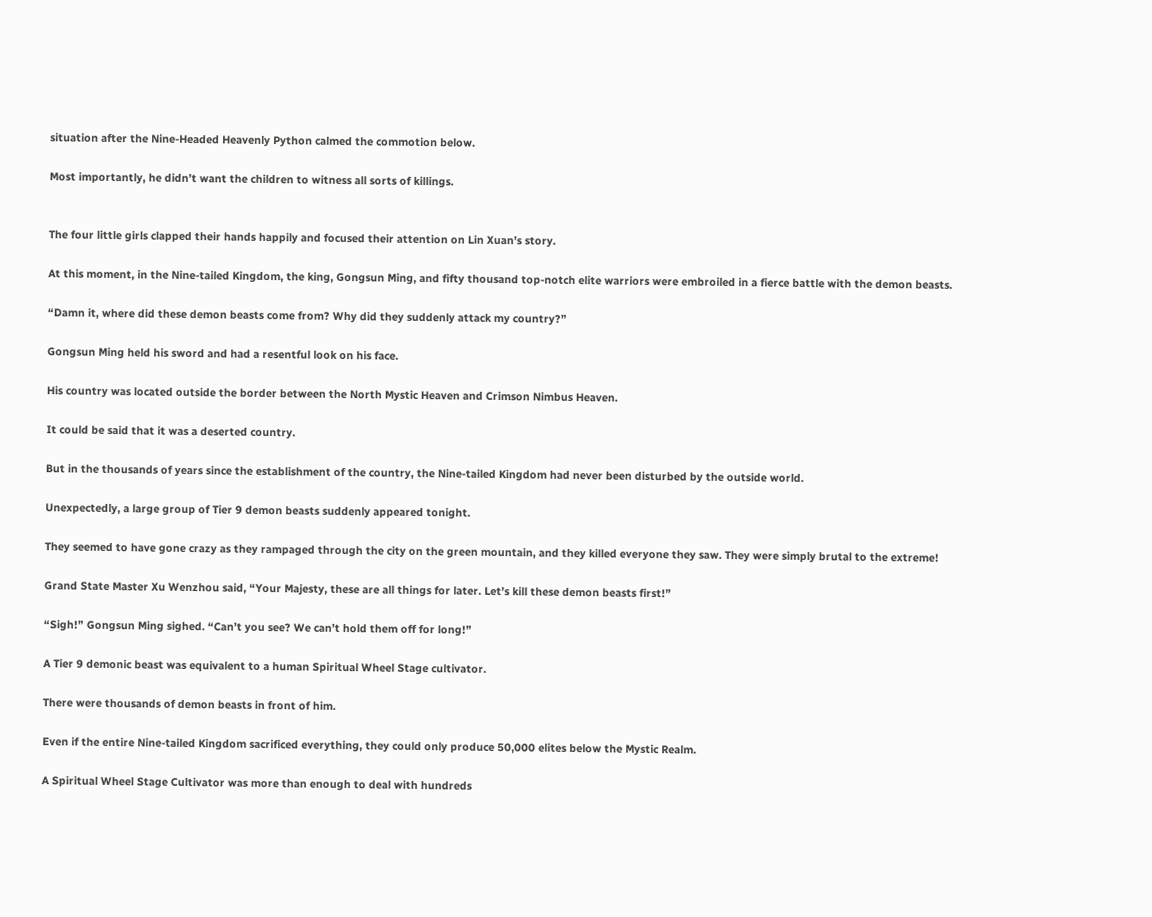situation after the Nine-Headed Heavenly Python calmed the commotion below.

Most importantly, he didn’t want the children to witness all sorts of killings.


The four little girls clapped their hands happily and focused their attention on Lin Xuan’s story.

At this moment, in the Nine-tailed Kingdom, the king, Gongsun Ming, and fifty thousand top-notch elite warriors were embroiled in a fierce battle with the demon beasts.

“Damn it, where did these demon beasts come from? Why did they suddenly attack my country?”

Gongsun Ming held his sword and had a resentful look on his face.

His country was located outside the border between the North Mystic Heaven and Crimson Nimbus Heaven.

It could be said that it was a deserted country.

But in the thousands of years since the establishment of the country, the Nine-tailed Kingdom had never been disturbed by the outside world.

Unexpectedly, a large group of Tier 9 demon beasts suddenly appeared tonight.

They seemed to have gone crazy as they rampaged through the city on the green mountain, and they killed everyone they saw. They were simply brutal to the extreme!

Grand State Master Xu Wenzhou said, “Your Majesty, these are all things for later. Let’s kill these demon beasts first!”

“Sigh!” Gongsun Ming sighed. “Can’t you see? We can’t hold them off for long!”

A Tier 9 demonic beast was equivalent to a human Spiritual Wheel Stage cultivator.

There were thousands of demon beasts in front of him.

Even if the entire Nine-tailed Kingdom sacrificed everything, they could only produce 50,000 elites below the Mystic Realm.

A Spiritual Wheel Stage Cultivator was more than enough to deal with hundreds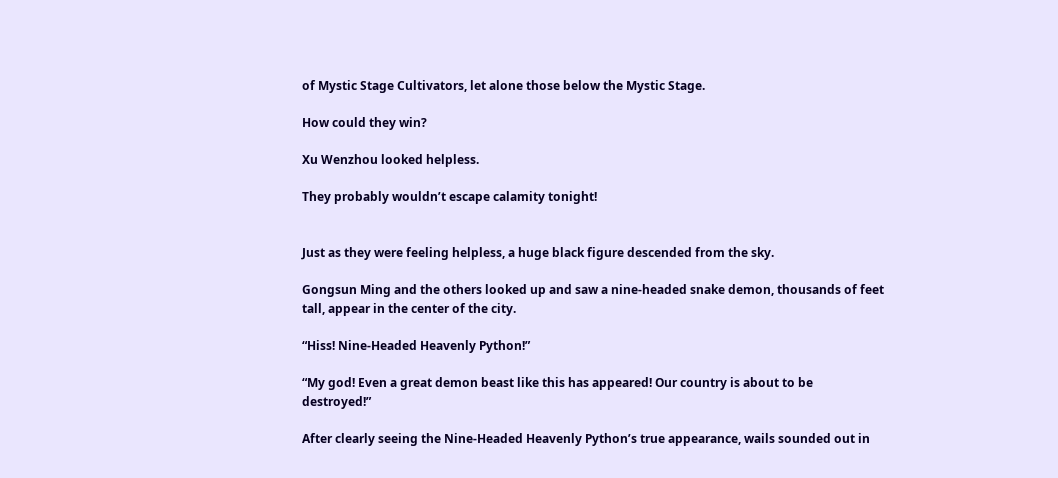of Mystic Stage Cultivators, let alone those below the Mystic Stage.

How could they win?

Xu Wenzhou looked helpless.

They probably wouldn’t escape calamity tonight!


Just as they were feeling helpless, a huge black figure descended from the sky.

Gongsun Ming and the others looked up and saw a nine-headed snake demon, thousands of feet tall, appear in the center of the city.

“Hiss! Nine-Headed Heavenly Python!”

“My god! Even a great demon beast like this has appeared! Our country is about to be destroyed!”

After clearly seeing the Nine-Headed Heavenly Python’s true appearance, wails sounded out in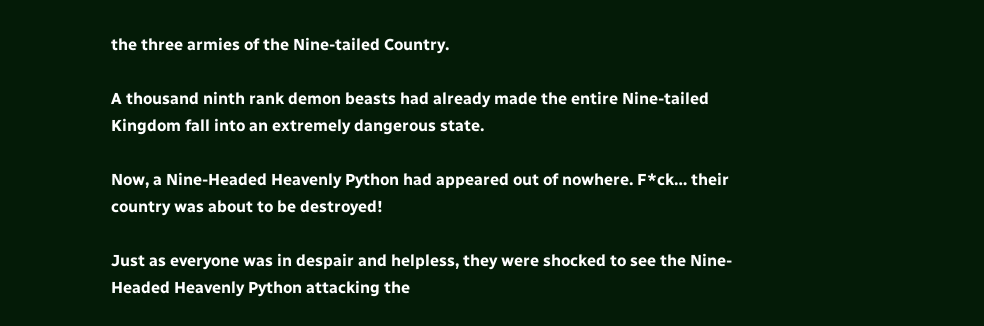the three armies of the Nine-tailed Country.

A thousand ninth rank demon beasts had already made the entire Nine-tailed Kingdom fall into an extremely dangerous state.

Now, a Nine-Headed Heavenly Python had appeared out of nowhere. F*ck… their country was about to be destroyed!

Just as everyone was in despair and helpless, they were shocked to see the Nine-Headed Heavenly Python attacking the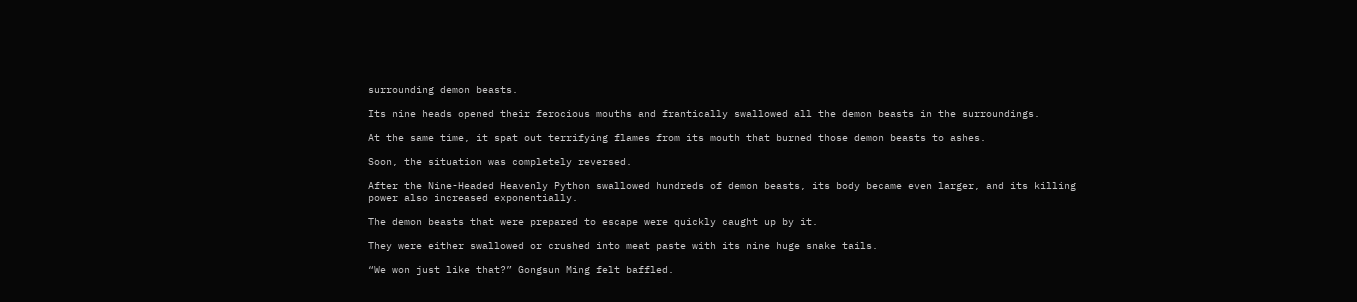surrounding demon beasts.

Its nine heads opened their ferocious mouths and frantically swallowed all the demon beasts in the surroundings.

At the same time, it spat out terrifying flames from its mouth that burned those demon beasts to ashes.

Soon, the situation was completely reversed.

After the Nine-Headed Heavenly Python swallowed hundreds of demon beasts, its body became even larger, and its killing power also increased exponentially.

The demon beasts that were prepared to escape were quickly caught up by it.

They were either swallowed or crushed into meat paste with its nine huge snake tails.

“We won just like that?” Gongsun Ming felt baffled.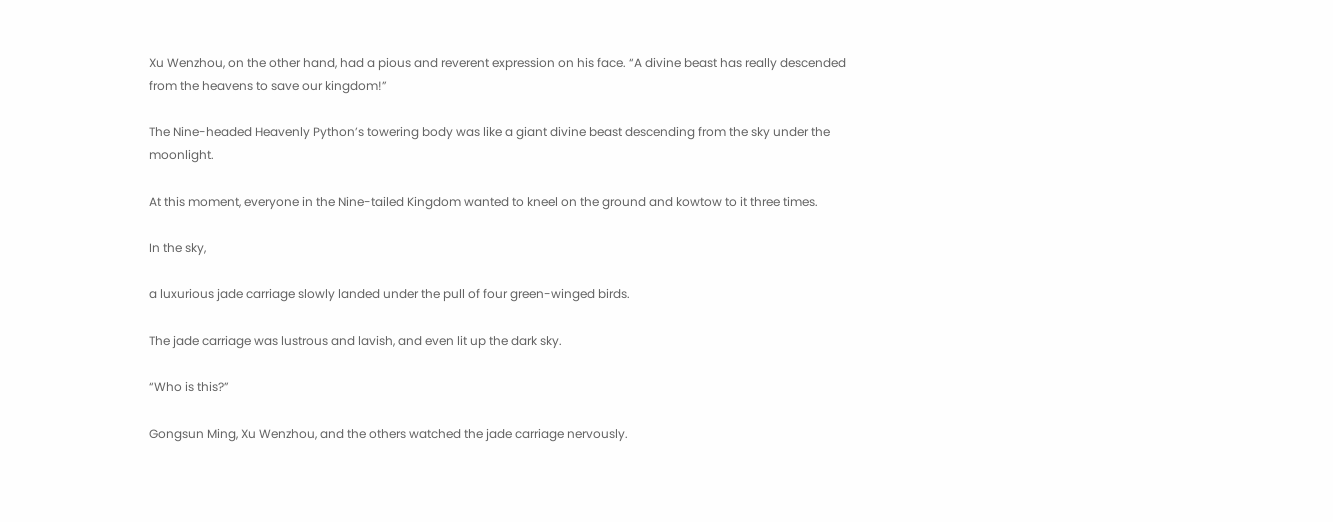Xu Wenzhou, on the other hand, had a pious and reverent expression on his face. “A divine beast has really descended from the heavens to save our kingdom!”

The Nine-headed Heavenly Python’s towering body was like a giant divine beast descending from the sky under the moonlight.

At this moment, everyone in the Nine-tailed Kingdom wanted to kneel on the ground and kowtow to it three times.

In the sky,

a luxurious jade carriage slowly landed under the pull of four green-winged birds.

The jade carriage was lustrous and lavish, and even lit up the dark sky.

“Who is this?”

Gongsun Ming, Xu Wenzhou, and the others watched the jade carriage nervously.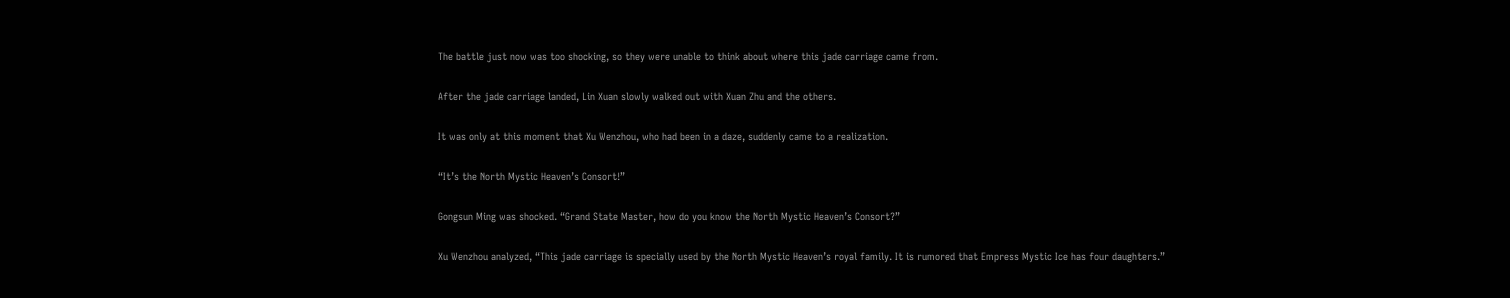The battle just now was too shocking, so they were unable to think about where this jade carriage came from.

After the jade carriage landed, Lin Xuan slowly walked out with Xuan Zhu and the others.

It was only at this moment that Xu Wenzhou, who had been in a daze, suddenly came to a realization.

“It’s the North Mystic Heaven’s Consort!”

Gongsun Ming was shocked. “Grand State Master, how do you know the North Mystic Heaven’s Consort?”

Xu Wenzhou analyzed, “This jade carriage is specially used by the North Mystic Heaven’s royal family. It is rumored that Empress Mystic Ice has four daughters.”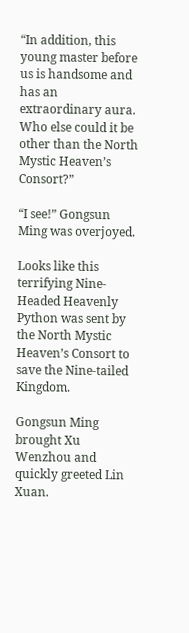“In addition, this young master before us is handsome and has an extraordinary aura. Who else could it be other than the North Mystic Heaven’s Consort?”

“I see!” Gongsun Ming was overjoyed.

Looks like this terrifying Nine-Headed Heavenly Python was sent by the North Mystic Heaven’s Consort to save the Nine-tailed Kingdom.

Gongsun Ming brought Xu Wenzhou and quickly greeted Lin Xuan.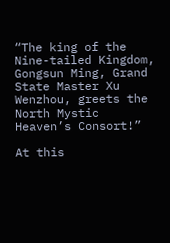“The king of the Nine-tailed Kingdom, Gongsun Ming, Grand State Master Xu Wenzhou, greets the North Mystic Heaven’s Consort!”

At this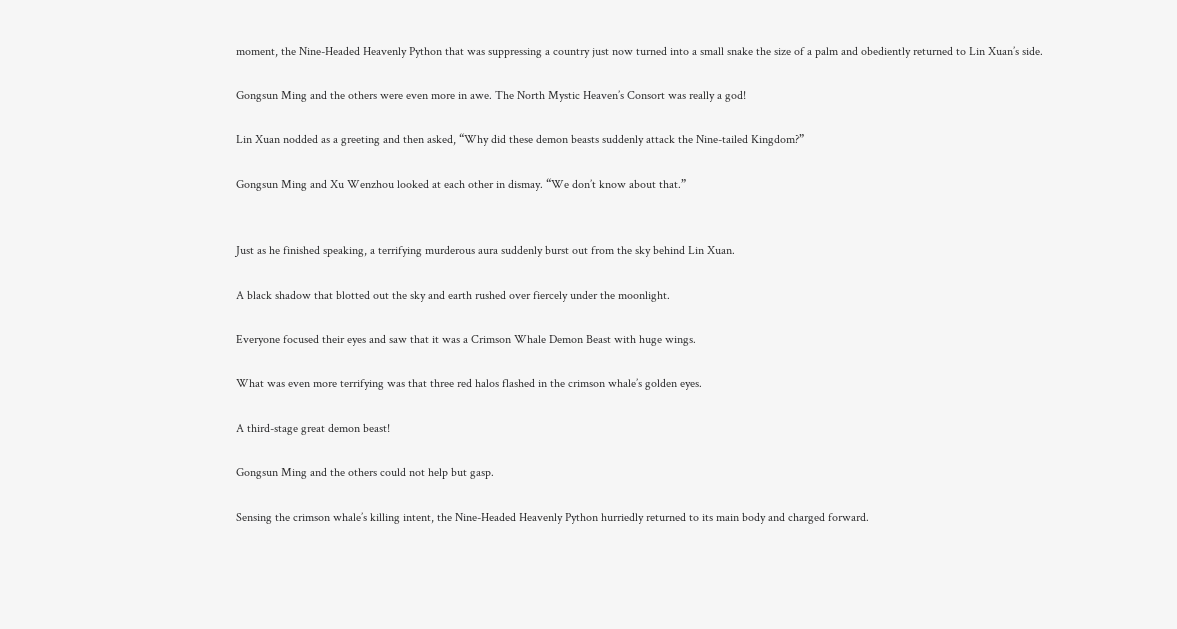moment, the Nine-Headed Heavenly Python that was suppressing a country just now turned into a small snake the size of a palm and obediently returned to Lin Xuan’s side.

Gongsun Ming and the others were even more in awe. The North Mystic Heaven’s Consort was really a god!

Lin Xuan nodded as a greeting and then asked, “Why did these demon beasts suddenly attack the Nine-tailed Kingdom?”

Gongsun Ming and Xu Wenzhou looked at each other in dismay. “We don’t know about that.”


Just as he finished speaking, a terrifying murderous aura suddenly burst out from the sky behind Lin Xuan.

A black shadow that blotted out the sky and earth rushed over fiercely under the moonlight.

Everyone focused their eyes and saw that it was a Crimson Whale Demon Beast with huge wings.

What was even more terrifying was that three red halos flashed in the crimson whale’s golden eyes.

A third-stage great demon beast!

Gongsun Ming and the others could not help but gasp.

Sensing the crimson whale’s killing intent, the Nine-Headed Heavenly Python hurriedly returned to its main body and charged forward.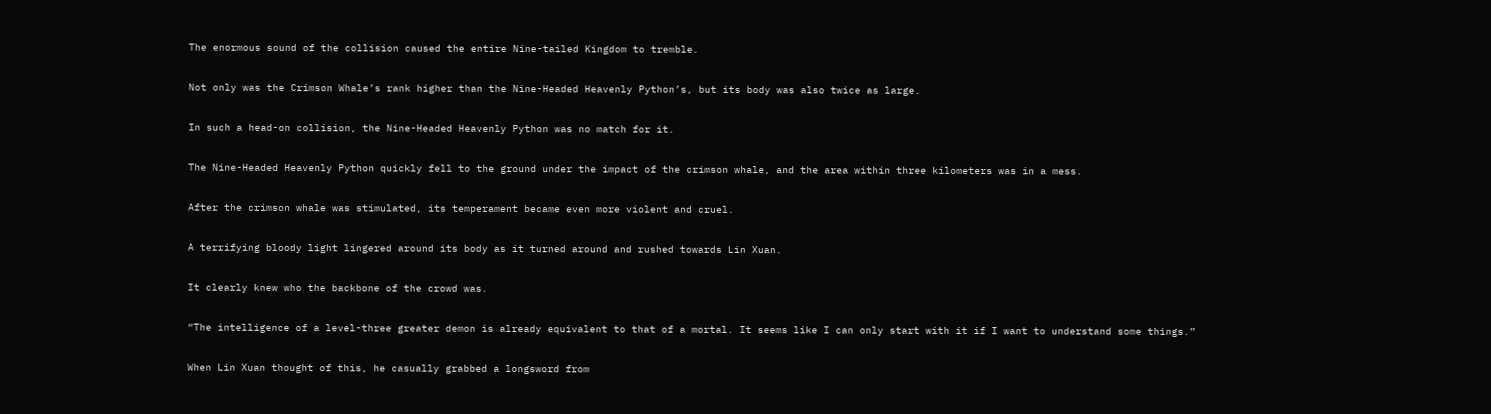The enormous sound of the collision caused the entire Nine-tailed Kingdom to tremble.

Not only was the Crimson Whale’s rank higher than the Nine-Headed Heavenly Python’s, but its body was also twice as large.

In such a head-on collision, the Nine-Headed Heavenly Python was no match for it.

The Nine-Headed Heavenly Python quickly fell to the ground under the impact of the crimson whale, and the area within three kilometers was in a mess.

After the crimson whale was stimulated, its temperament became even more violent and cruel.

A terrifying bloody light lingered around its body as it turned around and rushed towards Lin Xuan.

It clearly knew who the backbone of the crowd was.

“The intelligence of a level-three greater demon is already equivalent to that of a mortal. It seems like I can only start with it if I want to understand some things.”

When Lin Xuan thought of this, he casually grabbed a longsword from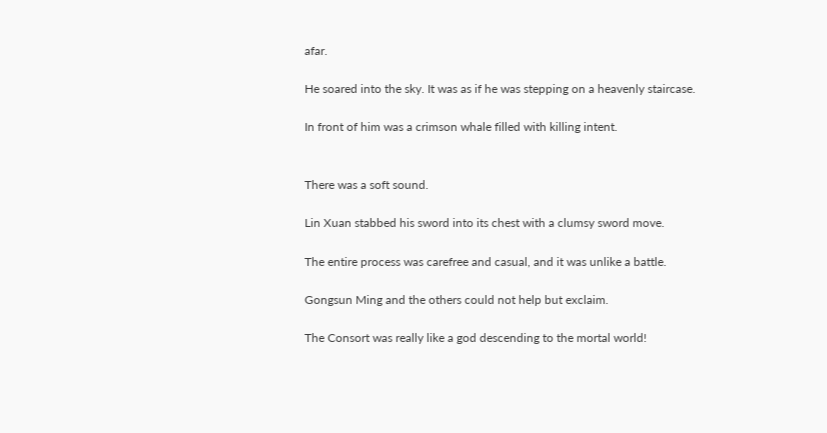afar.

He soared into the sky. It was as if he was stepping on a heavenly staircase.

In front of him was a crimson whale filled with killing intent.


There was a soft sound.

Lin Xuan stabbed his sword into its chest with a clumsy sword move.

The entire process was carefree and casual, and it was unlike a battle.

Gongsun Ming and the others could not help but exclaim.

The Consort was really like a god descending to the mortal world!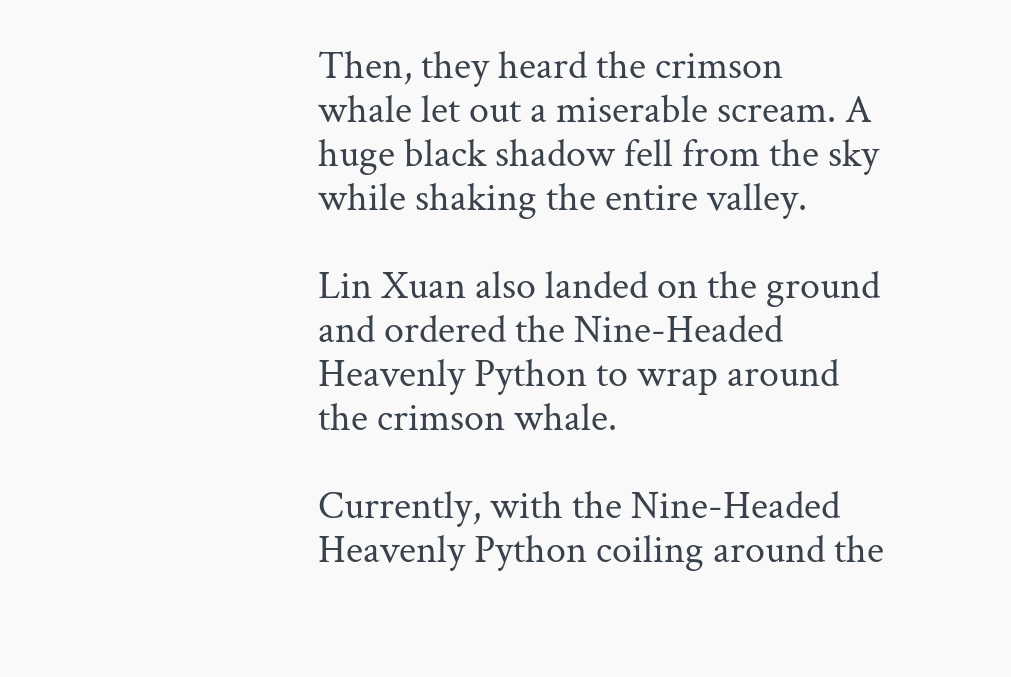Then, they heard the crimson whale let out a miserable scream. A huge black shadow fell from the sky while shaking the entire valley.

Lin Xuan also landed on the ground and ordered the Nine-Headed Heavenly Python to wrap around the crimson whale.

Currently, with the Nine-Headed Heavenly Python coiling around the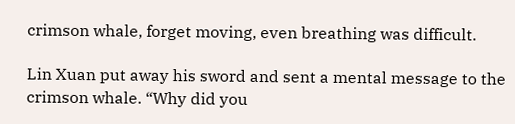crimson whale, forget moving, even breathing was difficult.

Lin Xuan put away his sword and sent a mental message to the crimson whale. “Why did you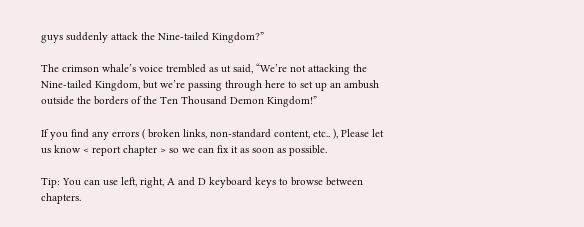guys suddenly attack the Nine-tailed Kingdom?”

The crimson whale’s voice trembled as ut said, “We’re not attacking the Nine-tailed Kingdom, but we’re passing through here to set up an ambush outside the borders of the Ten Thousand Demon Kingdom!”

If you find any errors ( broken links, non-standard content, etc.. ), Please let us know < report chapter > so we can fix it as soon as possible.

Tip: You can use left, right, A and D keyboard keys to browse between chapters.